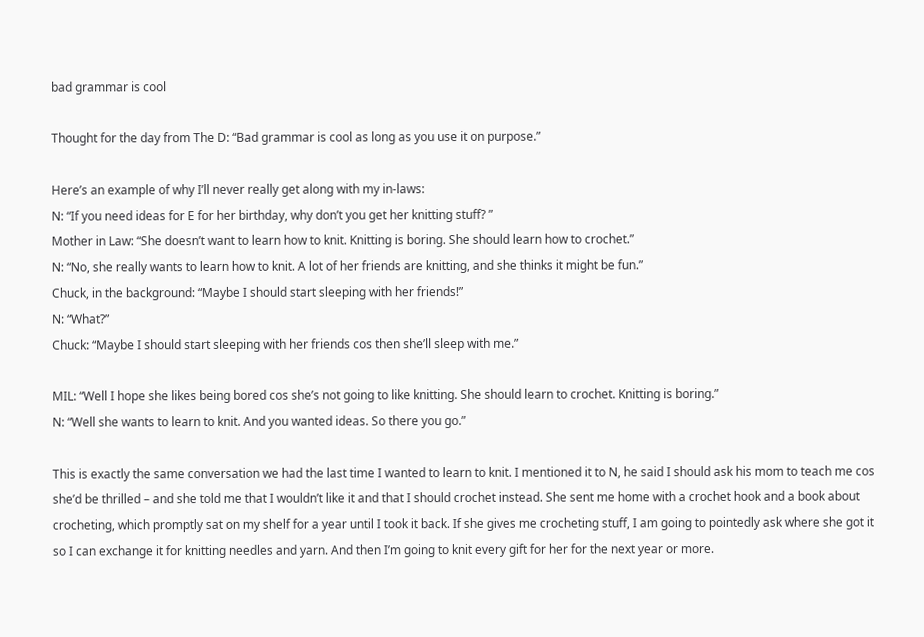bad grammar is cool

Thought for the day from The D: “Bad grammar is cool as long as you use it on purpose.”

Here’s an example of why I’ll never really get along with my in-laws:
N: “If you need ideas for E for her birthday, why don’t you get her knitting stuff? ”
Mother in Law: “She doesn’t want to learn how to knit. Knitting is boring. She should learn how to crochet.”
N: “No, she really wants to learn how to knit. A lot of her friends are knitting, and she thinks it might be fun.”
Chuck, in the background: “Maybe I should start sleeping with her friends!”
N: “What?”
Chuck: “Maybe I should start sleeping with her friends cos then she’ll sleep with me.”

MIL: “Well I hope she likes being bored cos she’s not going to like knitting. She should learn to crochet. Knitting is boring.”
N: “Well she wants to learn to knit. And you wanted ideas. So there you go.”

This is exactly the same conversation we had the last time I wanted to learn to knit. I mentioned it to N, he said I should ask his mom to teach me cos she’d be thrilled – and she told me that I wouldn’t like it and that I should crochet instead. She sent me home with a crochet hook and a book about crocheting, which promptly sat on my shelf for a year until I took it back. If she gives me crocheting stuff, I am going to pointedly ask where she got it so I can exchange it for knitting needles and yarn. And then I’m going to knit every gift for her for the next year or more.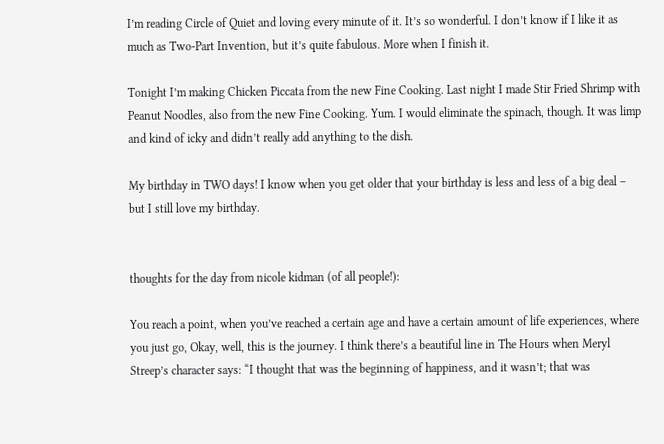I’m reading Circle of Quiet and loving every minute of it. It’s so wonderful. I don’t know if I like it as much as Two-Part Invention, but it’s quite fabulous. More when I finish it.

Tonight I’m making Chicken Piccata from the new Fine Cooking. Last night I made Stir Fried Shrimp with Peanut Noodles, also from the new Fine Cooking. Yum. I would eliminate the spinach, though. It was limp and kind of icky and didn’t really add anything to the dish.

My birthday in TWO days! I know when you get older that your birthday is less and less of a big deal – but I still love my birthday.


thoughts for the day from nicole kidman (of all people!):

You reach a point, when you’ve reached a certain age and have a certain amount of life experiences, where you just go, Okay, well, this is the journey. I think there’s a beautiful line in The Hours when Meryl Streep’s character says: “I thought that was the beginning of happiness, and it wasn’t; that was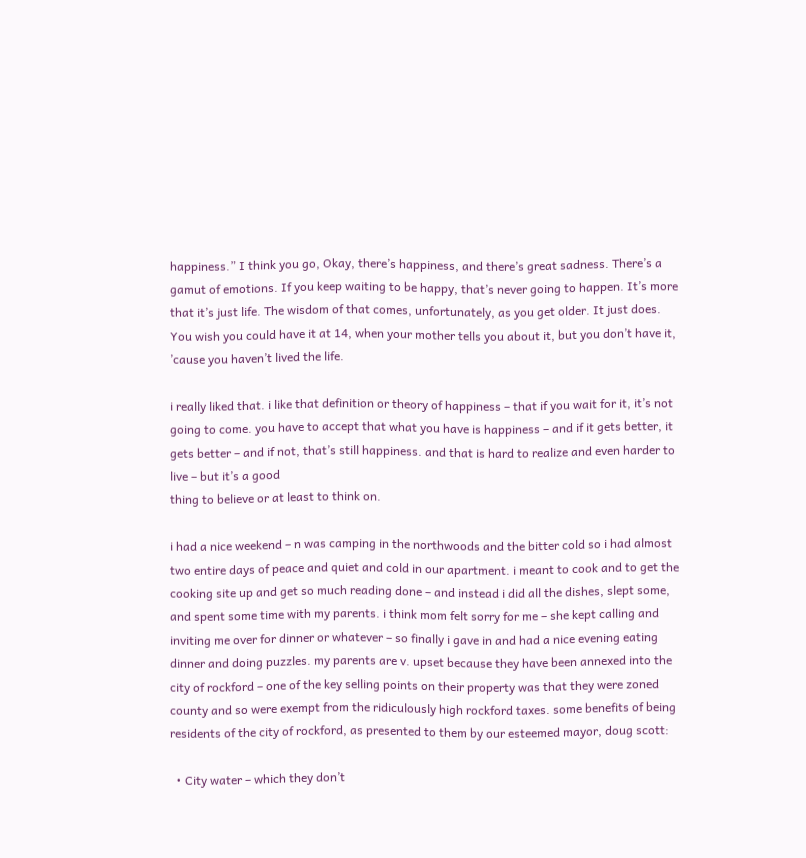happiness.” I think you go, Okay, there’s happiness, and there’s great sadness. There’s a gamut of emotions. If you keep waiting to be happy, that’s never going to happen. It’s more that it’s just life. The wisdom of that comes, unfortunately, as you get older. It just does. You wish you could have it at 14, when your mother tells you about it, but you don’t have it, ’cause you haven’t lived the life.

i really liked that. i like that definition or theory of happiness – that if you wait for it, it’s not going to come. you have to accept that what you have is happiness – and if it gets better, it gets better – and if not, that’s still happiness. and that is hard to realize and even harder to live – but it’s a good
thing to believe or at least to think on.

i had a nice weekend – n was camping in the northwoods and the bitter cold so i had almost two entire days of peace and quiet and cold in our apartment. i meant to cook and to get the cooking site up and get so much reading done – and instead i did all the dishes, slept some, and spent some time with my parents. i think mom felt sorry for me – she kept calling and inviting me over for dinner or whatever – so finally i gave in and had a nice evening eating dinner and doing puzzles. my parents are v. upset because they have been annexed into the city of rockford – one of the key selling points on their property was that they were zoned county and so were exempt from the ridiculously high rockford taxes. some benefits of being residents of the city of rockford, as presented to them by our esteemed mayor, doug scott:

  • City water – which they don’t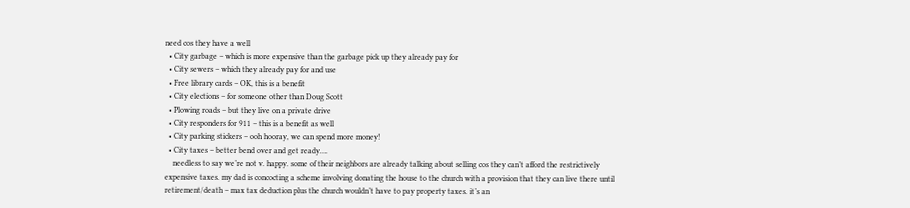need cos they have a well
  • City garbage – which is more expensive than the garbage pick up they already pay for
  • City sewers – which they already pay for and use
  • Free library cards – OK, this is a benefit
  • City elections – for someone other than Doug Scott
  • Plowing roads – but they live on a private drive
  • City responders for 911 – this is a benefit as well
  • City parking stickers – ooh hooray, we can spend more money!
  • City taxes – better bend over and get ready….
    needless to say we’re not v. happy. some of their neighbors are already talking about selling cos they can’t afford the restrictively expensive taxes. my dad is concocting a scheme involving donating the house to the church with a provision that they can live there until retirement/death – max tax deduction plus the church wouldn’t have to pay property taxes. it’s an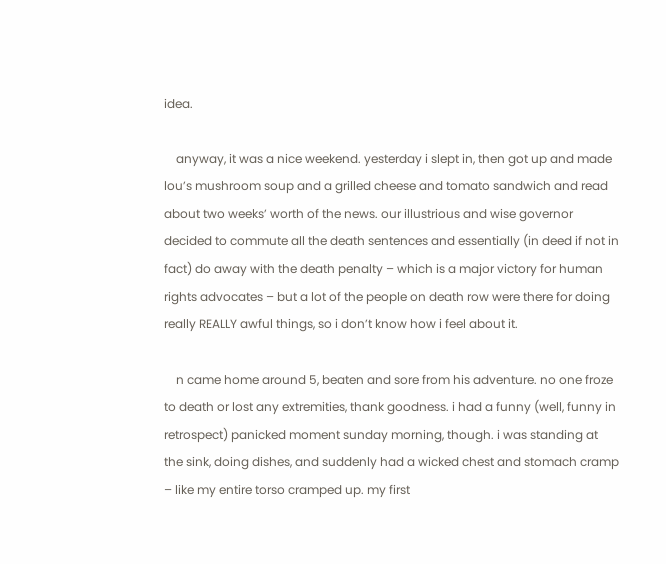idea.

    anyway, it was a nice weekend. yesterday i slept in, then got up and made lou’s mushroom soup and a grilled cheese and tomato sandwich and read about two weeks’ worth of the news. our illustrious and wise governor decided to commute all the death sentences and essentially (in deed if not in fact) do away with the death penalty – which is a major victory for human rights advocates – but a lot of the people on death row were there for doing really REALLY awful things, so i don’t know how i feel about it.

    n came home around 5, beaten and sore from his adventure. no one froze to death or lost any extremities, thank goodness. i had a funny (well, funny in retrospect) panicked moment sunday morning, though. i was standing at the sink, doing dishes, and suddenly had a wicked chest and stomach cramp – like my entire torso cramped up. my first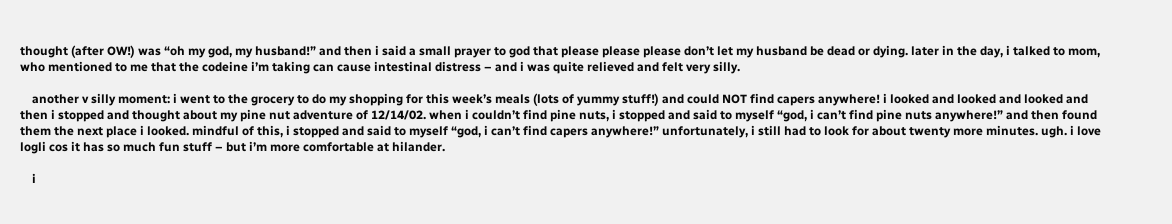thought (after OW!) was “oh my god, my husband!” and then i said a small prayer to god that please please please don’t let my husband be dead or dying. later in the day, i talked to mom, who mentioned to me that the codeine i’m taking can cause intestinal distress – and i was quite relieved and felt very silly.

    another v silly moment: i went to the grocery to do my shopping for this week’s meals (lots of yummy stuff!) and could NOT find capers anywhere! i looked and looked and looked and then i stopped and thought about my pine nut adventure of 12/14/02. when i couldn’t find pine nuts, i stopped and said to myself “god, i can’t find pine nuts anywhere!” and then found them the next place i looked. mindful of this, i stopped and said to myself “god, i can’t find capers anywhere!” unfortunately, i still had to look for about twenty more minutes. ugh. i love logli cos it has so much fun stuff – but i’m more comfortable at hilander.

    i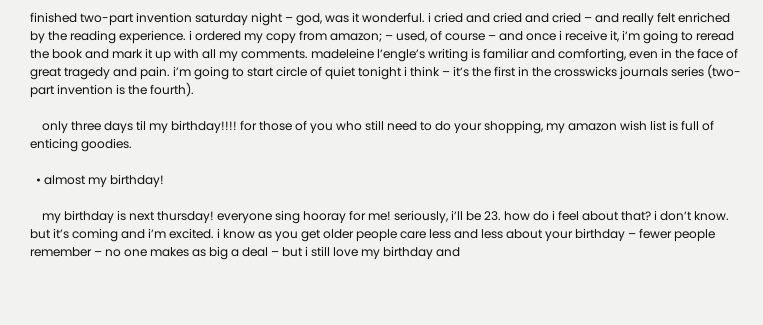finished two-part invention saturday night – god, was it wonderful. i cried and cried and cried – and really felt enriched by the reading experience. i ordered my copy from amazon; – used, of course – and once i receive it, i’m going to reread the book and mark it up with all my comments. madeleine l’engle’s writing is familiar and comforting, even in the face of great tragedy and pain. i’m going to start circle of quiet tonight i think – it’s the first in the crosswicks journals series (two-part invention is the fourth).

    only three days til my birthday!!!! for those of you who still need to do your shopping, my amazon wish list is full of enticing goodies.

  • almost my birthday!

    my birthday is next thursday! everyone sing hooray for me! seriously, i’ll be 23. how do i feel about that? i don’t know. but it’s coming and i’m excited. i know as you get older people care less and less about your birthday – fewer people remember – no one makes as big a deal – but i still love my birthday and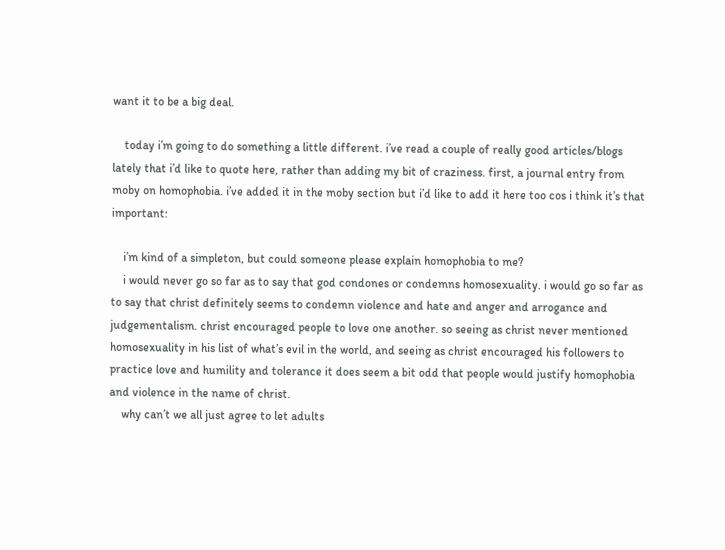want it to be a big deal.

    today i’m going to do something a little different. i’ve read a couple of really good articles/blogs lately that i’d like to quote here, rather than adding my bit of craziness. first, a journal entry from moby on homophobia. i’ve added it in the moby section but i’d like to add it here too cos i think it’s that important:

    i’m kind of a simpleton, but could someone please explain homophobia to me?
    i would never go so far as to say that god condones or condemns homosexuality. i would go so far as to say that christ definitely seems to condemn violence and hate and anger and arrogance and judgementalism. christ encouraged people to love one another. so seeing as christ never mentioned homosexuality in his list of what’s evil in the world, and seeing as christ encouraged his followers to practice love and humility and tolerance it does seem a bit odd that people would justify homophobia and violence in the name of christ.
    why can’t we all just agree to let adults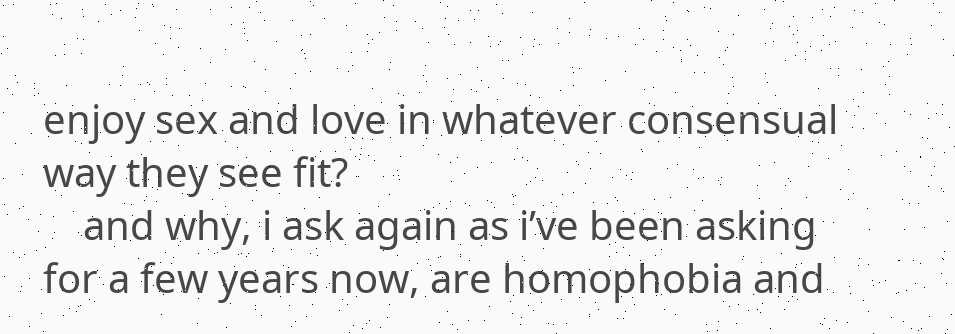enjoy sex and love in whatever consensual way they see fit?
    and why, i ask again as i’ve been asking for a few years now, are homophobia and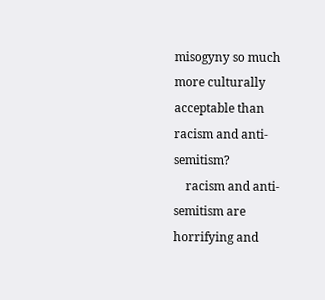misogyny so much more culturally acceptable than racism and anti-semitism?
    racism and anti-semitism are horrifying and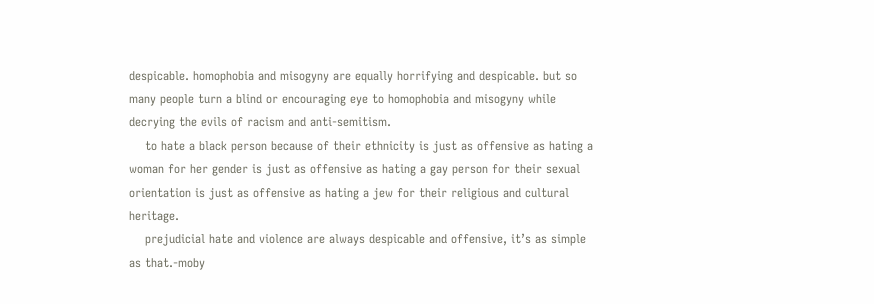despicable. homophobia and misogyny are equally horrifying and despicable. but so many people turn a blind or encouraging eye to homophobia and misogyny while decrying the evils of racism and anti-semitism.
    to hate a black person because of their ethnicity is just as offensive as hating a woman for her gender is just as offensive as hating a gay person for their sexual orientation is just as offensive as hating a jew for their religious and cultural heritage.
    prejudicial hate and violence are always despicable and offensive, it’s as simple as that.-moby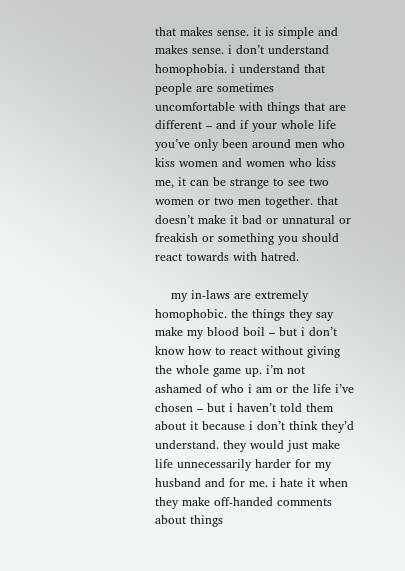that makes sense. it is simple and makes sense. i don’t understand homophobia. i understand that people are sometimes uncomfortable with things that are different – and if your whole life you’ve only been around men who kiss women and women who kiss me, it can be strange to see two women or two men together. that doesn’t make it bad or unnatural or freakish or something you should react towards with hatred.

    my in-laws are extremely homophobic. the things they say make my blood boil – but i don’t know how to react without giving the whole game up. i’m not ashamed of who i am or the life i’ve chosen – but i haven’t told them about it because i don’t think they’d understand. they would just make life unnecessarily harder for my husband and for me. i hate it when they make off-handed comments about things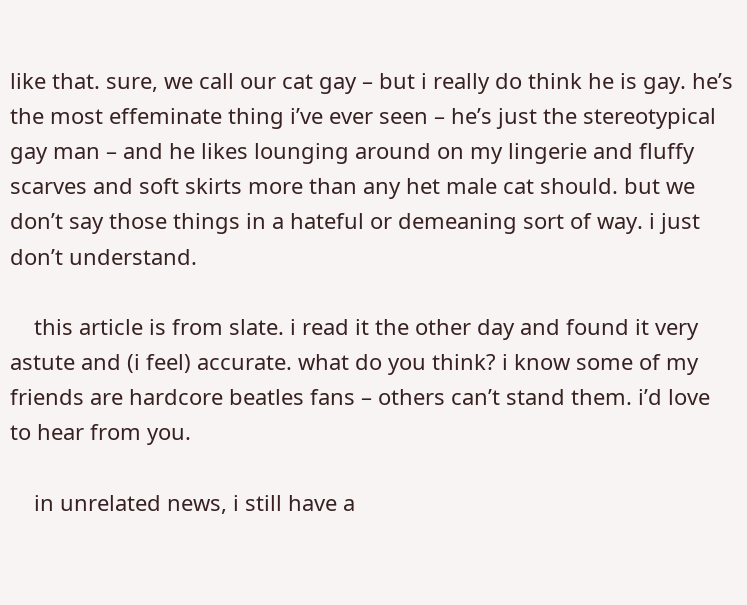like that. sure, we call our cat gay – but i really do think he is gay. he’s the most effeminate thing i’ve ever seen – he’s just the stereotypical gay man – and he likes lounging around on my lingerie and fluffy scarves and soft skirts more than any het male cat should. but we don’t say those things in a hateful or demeaning sort of way. i just don’t understand.

    this article is from slate. i read it the other day and found it very astute and (i feel) accurate. what do you think? i know some of my friends are hardcore beatles fans – others can’t stand them. i’d love to hear from you.

    in unrelated news, i still have a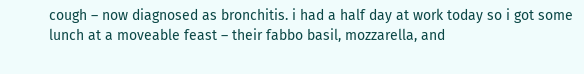cough – now diagnosed as bronchitis. i had a half day at work today so i got some lunch at a moveable feast – their fabbo basil, mozzarella, and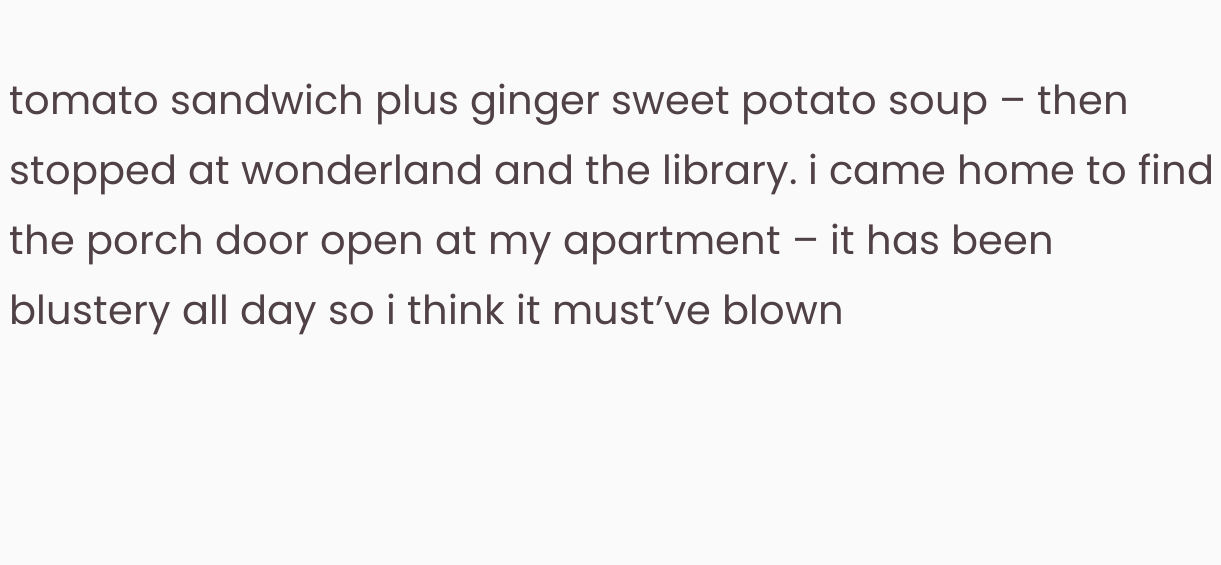tomato sandwich plus ginger sweet potato soup – then stopped at wonderland and the library. i came home to find the porch door open at my apartment – it has been blustery all day so i think it must’ve blown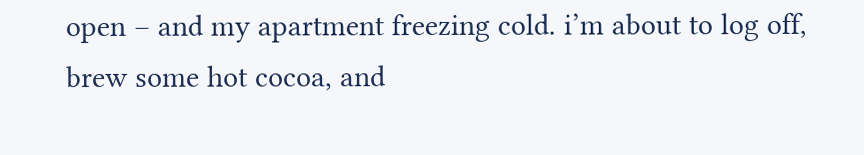open – and my apartment freezing cold. i’m about to log off, brew some hot cocoa, and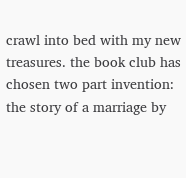crawl into bed with my new treasures. the book club has chosen two part invention: the story of a marriage by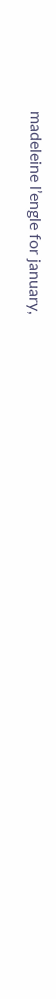madeleine l’engle for january,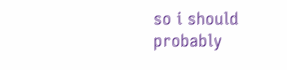so i should probably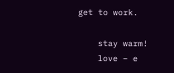get to work.

    stay warm!
    love – e